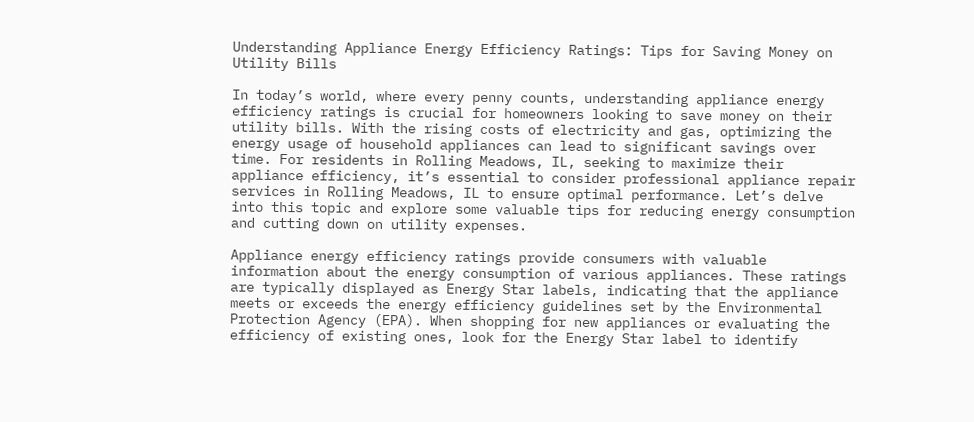Understanding Appliance Energy Efficiency Ratings: Tips for Saving Money on Utility Bills

In today’s world, where every penny counts, understanding appliance energy efficiency ratings is crucial for homeowners looking to save money on their utility bills. With the rising costs of electricity and gas, optimizing the energy usage of household appliances can lead to significant savings over time. For residents in Rolling Meadows, IL, seeking to maximize their appliance efficiency, it’s essential to consider professional appliance repair services in Rolling Meadows, IL to ensure optimal performance. Let’s delve into this topic and explore some valuable tips for reducing energy consumption and cutting down on utility expenses.

Appliance energy efficiency ratings provide consumers with valuable information about the energy consumption of various appliances. These ratings are typically displayed as Energy Star labels, indicating that the appliance meets or exceeds the energy efficiency guidelines set by the Environmental Protection Agency (EPA). When shopping for new appliances or evaluating the efficiency of existing ones, look for the Energy Star label to identify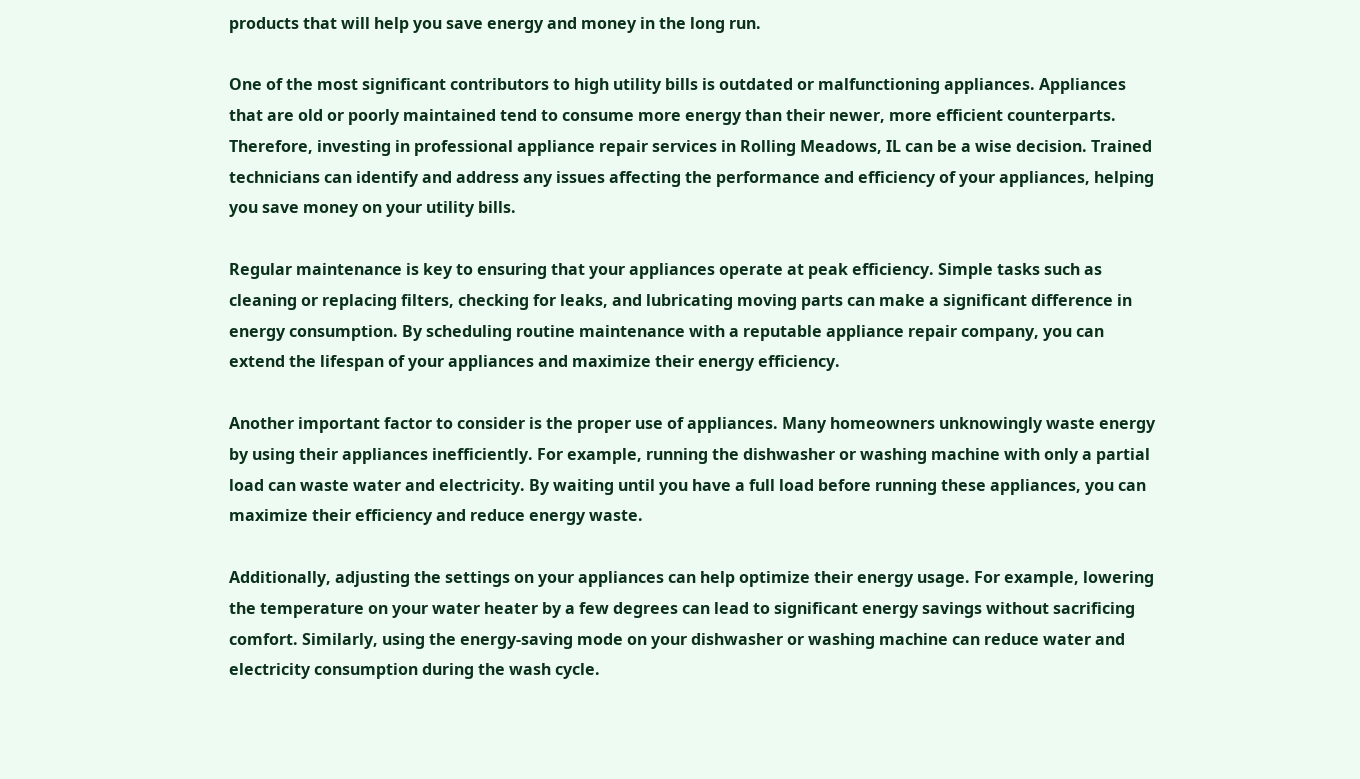products that will help you save energy and money in the long run.

One of the most significant contributors to high utility bills is outdated or malfunctioning appliances. Appliances that are old or poorly maintained tend to consume more energy than their newer, more efficient counterparts. Therefore, investing in professional appliance repair services in Rolling Meadows, IL can be a wise decision. Trained technicians can identify and address any issues affecting the performance and efficiency of your appliances, helping you save money on your utility bills.

Regular maintenance is key to ensuring that your appliances operate at peak efficiency. Simple tasks such as cleaning or replacing filters, checking for leaks, and lubricating moving parts can make a significant difference in energy consumption. By scheduling routine maintenance with a reputable appliance repair company, you can extend the lifespan of your appliances and maximize their energy efficiency.

Another important factor to consider is the proper use of appliances. Many homeowners unknowingly waste energy by using their appliances inefficiently. For example, running the dishwasher or washing machine with only a partial load can waste water and electricity. By waiting until you have a full load before running these appliances, you can maximize their efficiency and reduce energy waste.

Additionally, adjusting the settings on your appliances can help optimize their energy usage. For example, lowering the temperature on your water heater by a few degrees can lead to significant energy savings without sacrificing comfort. Similarly, using the energy-saving mode on your dishwasher or washing machine can reduce water and electricity consumption during the wash cycle.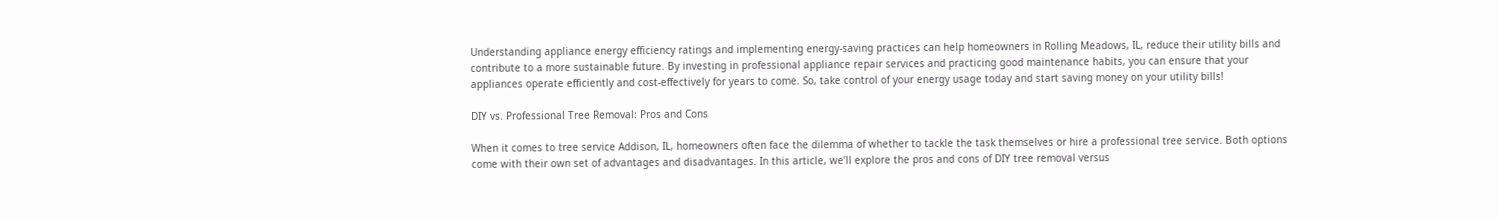Understanding appliance energy efficiency ratings and implementing energy-saving practices can help homeowners in Rolling Meadows, IL, reduce their utility bills and contribute to a more sustainable future. By investing in professional appliance repair services and practicing good maintenance habits, you can ensure that your appliances operate efficiently and cost-effectively for years to come. So, take control of your energy usage today and start saving money on your utility bills!

DIY vs. Professional Tree Removal: Pros and Cons

When it comes to tree service Addison, IL, homeowners often face the dilemma of whether to tackle the task themselves or hire a professional tree service. Both options come with their own set of advantages and disadvantages. In this article, we’ll explore the pros and cons of DIY tree removal versus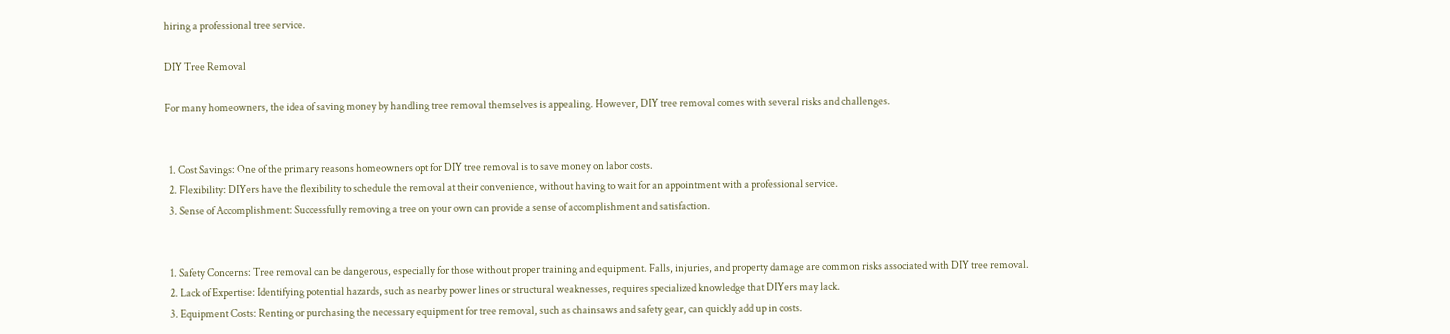hiring a professional tree service.

DIY Tree Removal

For many homeowners, the idea of saving money by handling tree removal themselves is appealing. However, DIY tree removal comes with several risks and challenges.


  1. Cost Savings: One of the primary reasons homeowners opt for DIY tree removal is to save money on labor costs.
  2. Flexibility: DIYers have the flexibility to schedule the removal at their convenience, without having to wait for an appointment with a professional service.
  3. Sense of Accomplishment: Successfully removing a tree on your own can provide a sense of accomplishment and satisfaction.


  1. Safety Concerns: Tree removal can be dangerous, especially for those without proper training and equipment. Falls, injuries, and property damage are common risks associated with DIY tree removal.
  2. Lack of Expertise: Identifying potential hazards, such as nearby power lines or structural weaknesses, requires specialized knowledge that DIYers may lack.
  3. Equipment Costs: Renting or purchasing the necessary equipment for tree removal, such as chainsaws and safety gear, can quickly add up in costs.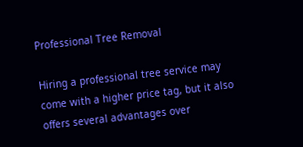Professional Tree Removal

Hiring a professional tree service may come with a higher price tag, but it also offers several advantages over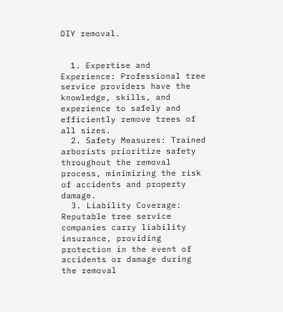DIY removal.


  1. Expertise and Experience: Professional tree service providers have the knowledge, skills, and experience to safely and efficiently remove trees of all sizes.
  2. Safety Measures: Trained arborists prioritize safety throughout the removal process, minimizing the risk of accidents and property damage.
  3. Liability Coverage: Reputable tree service companies carry liability insurance, providing protection in the event of accidents or damage during the removal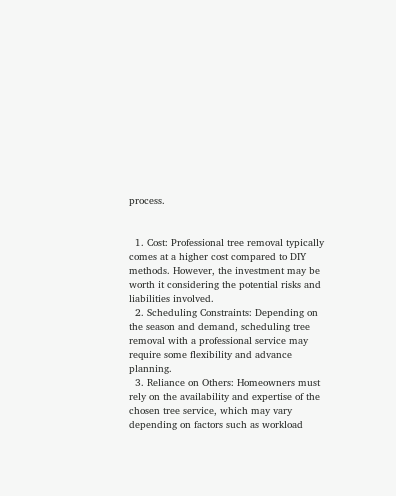process.


  1. Cost: Professional tree removal typically comes at a higher cost compared to DIY methods. However, the investment may be worth it considering the potential risks and liabilities involved.
  2. Scheduling Constraints: Depending on the season and demand, scheduling tree removal with a professional service may require some flexibility and advance planning.
  3. Reliance on Others: Homeowners must rely on the availability and expertise of the chosen tree service, which may vary depending on factors such as workload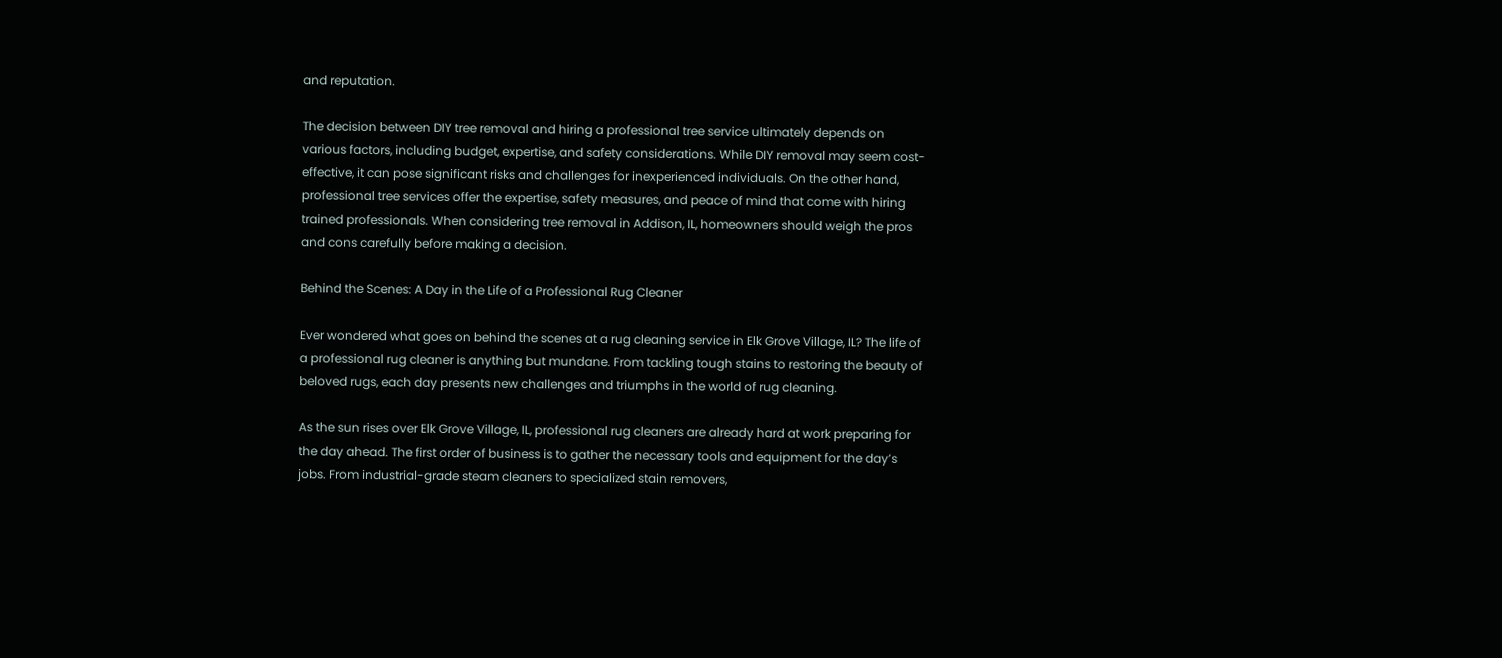and reputation.

The decision between DIY tree removal and hiring a professional tree service ultimately depends on various factors, including budget, expertise, and safety considerations. While DIY removal may seem cost-effective, it can pose significant risks and challenges for inexperienced individuals. On the other hand, professional tree services offer the expertise, safety measures, and peace of mind that come with hiring trained professionals. When considering tree removal in Addison, IL, homeowners should weigh the pros and cons carefully before making a decision.

Behind the Scenes: A Day in the Life of a Professional Rug Cleaner

Ever wondered what goes on behind the scenes at a rug cleaning service in Elk Grove Village, IL? The life of a professional rug cleaner is anything but mundane. From tackling tough stains to restoring the beauty of beloved rugs, each day presents new challenges and triumphs in the world of rug cleaning.

As the sun rises over Elk Grove Village, IL, professional rug cleaners are already hard at work preparing for the day ahead. The first order of business is to gather the necessary tools and equipment for the day’s jobs. From industrial-grade steam cleaners to specialized stain removers,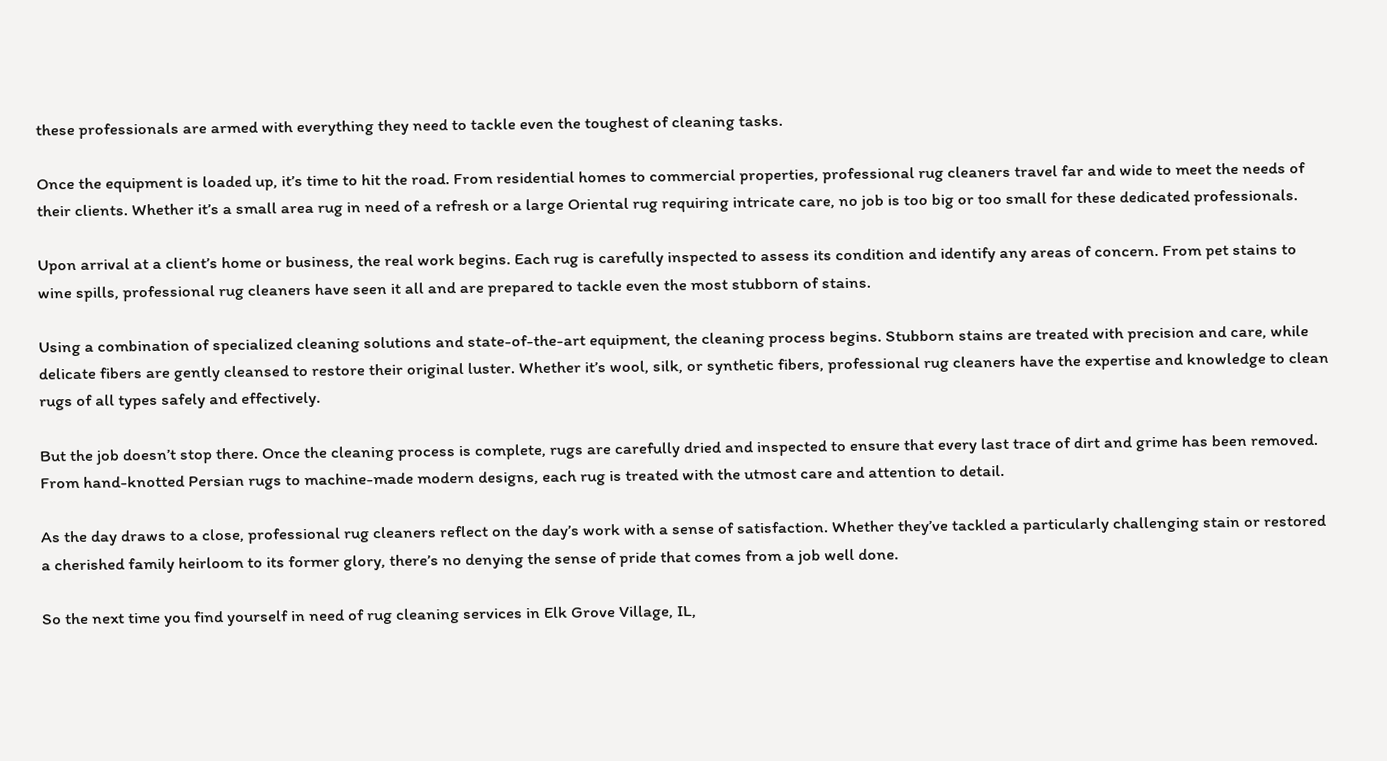these professionals are armed with everything they need to tackle even the toughest of cleaning tasks.

Once the equipment is loaded up, it’s time to hit the road. From residential homes to commercial properties, professional rug cleaners travel far and wide to meet the needs of their clients. Whether it’s a small area rug in need of a refresh or a large Oriental rug requiring intricate care, no job is too big or too small for these dedicated professionals.

Upon arrival at a client’s home or business, the real work begins. Each rug is carefully inspected to assess its condition and identify any areas of concern. From pet stains to wine spills, professional rug cleaners have seen it all and are prepared to tackle even the most stubborn of stains.

Using a combination of specialized cleaning solutions and state-of-the-art equipment, the cleaning process begins. Stubborn stains are treated with precision and care, while delicate fibers are gently cleansed to restore their original luster. Whether it’s wool, silk, or synthetic fibers, professional rug cleaners have the expertise and knowledge to clean rugs of all types safely and effectively.

But the job doesn’t stop there. Once the cleaning process is complete, rugs are carefully dried and inspected to ensure that every last trace of dirt and grime has been removed. From hand-knotted Persian rugs to machine-made modern designs, each rug is treated with the utmost care and attention to detail.

As the day draws to a close, professional rug cleaners reflect on the day’s work with a sense of satisfaction. Whether they’ve tackled a particularly challenging stain or restored a cherished family heirloom to its former glory, there’s no denying the sense of pride that comes from a job well done.

So the next time you find yourself in need of rug cleaning services in Elk Grove Village, IL,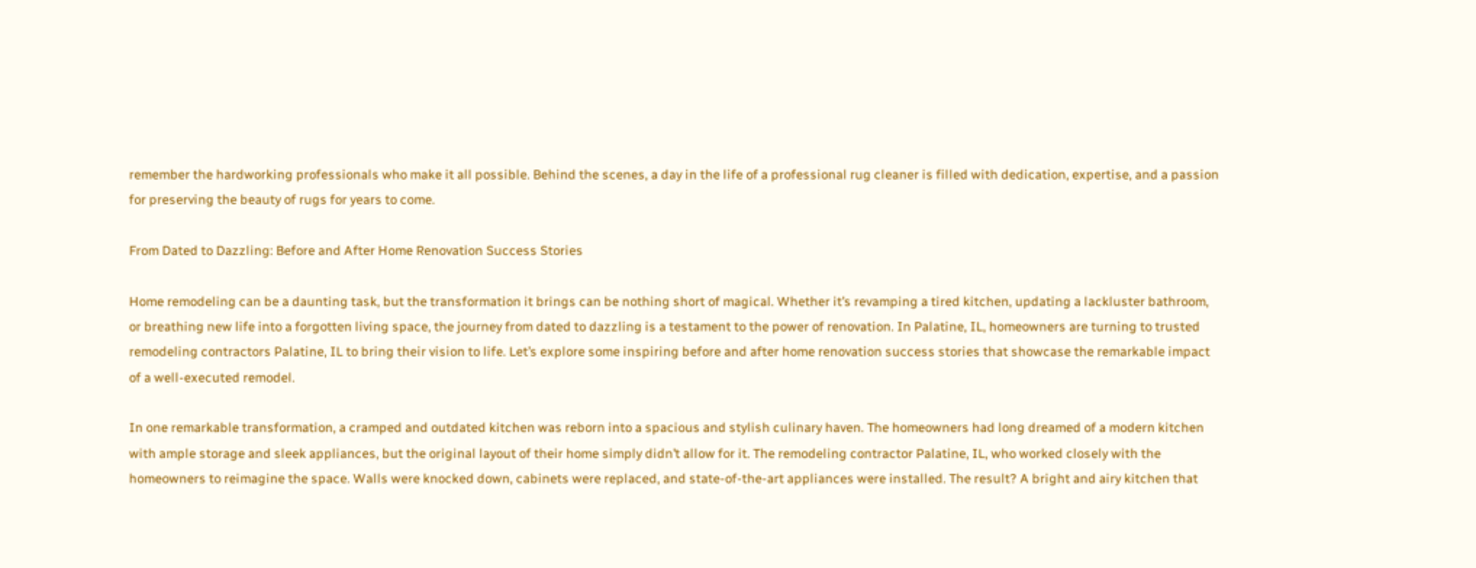remember the hardworking professionals who make it all possible. Behind the scenes, a day in the life of a professional rug cleaner is filled with dedication, expertise, and a passion for preserving the beauty of rugs for years to come.

From Dated to Dazzling: Before and After Home Renovation Success Stories

Home remodeling can be a daunting task, but the transformation it brings can be nothing short of magical. Whether it’s revamping a tired kitchen, updating a lackluster bathroom, or breathing new life into a forgotten living space, the journey from dated to dazzling is a testament to the power of renovation. In Palatine, IL, homeowners are turning to trusted remodeling contractors Palatine, IL to bring their vision to life. Let’s explore some inspiring before and after home renovation success stories that showcase the remarkable impact of a well-executed remodel.

In one remarkable transformation, a cramped and outdated kitchen was reborn into a spacious and stylish culinary haven. The homeowners had long dreamed of a modern kitchen with ample storage and sleek appliances, but the original layout of their home simply didn’t allow for it. The remodeling contractor Palatine, IL, who worked closely with the homeowners to reimagine the space. Walls were knocked down, cabinets were replaced, and state-of-the-art appliances were installed. The result? A bright and airy kitchen that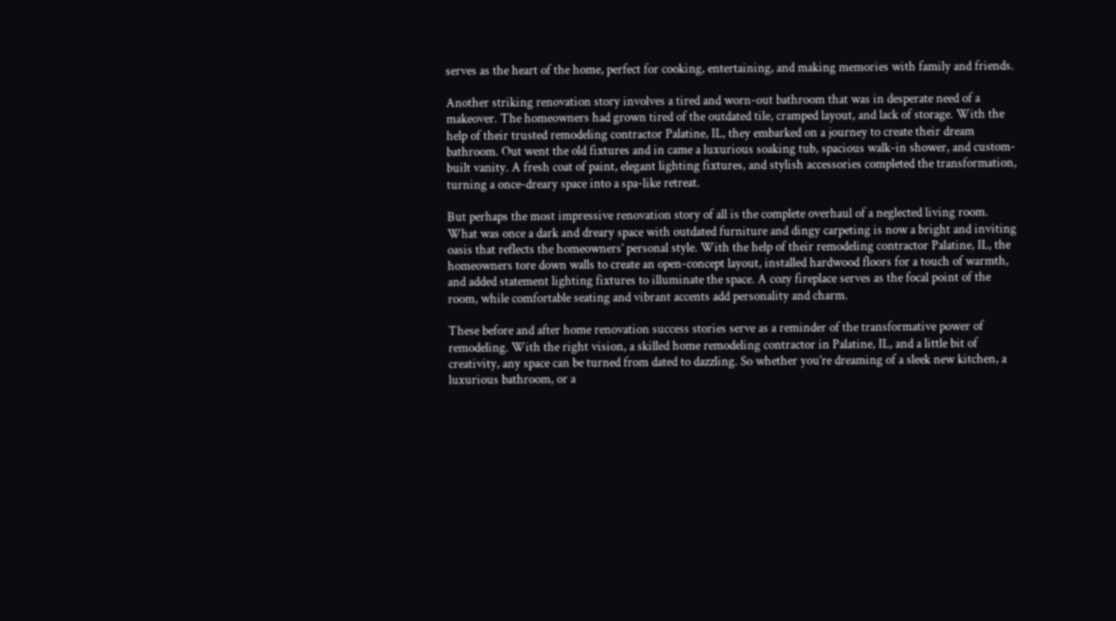serves as the heart of the home, perfect for cooking, entertaining, and making memories with family and friends.

Another striking renovation story involves a tired and worn-out bathroom that was in desperate need of a makeover. The homeowners had grown tired of the outdated tile, cramped layout, and lack of storage. With the help of their trusted remodeling contractor Palatine, IL, they embarked on a journey to create their dream bathroom. Out went the old fixtures and in came a luxurious soaking tub, spacious walk-in shower, and custom-built vanity. A fresh coat of paint, elegant lighting fixtures, and stylish accessories completed the transformation, turning a once-dreary space into a spa-like retreat.

But perhaps the most impressive renovation story of all is the complete overhaul of a neglected living room. What was once a dark and dreary space with outdated furniture and dingy carpeting is now a bright and inviting oasis that reflects the homeowners’ personal style. With the help of their remodeling contractor Palatine, IL, the homeowners tore down walls to create an open-concept layout, installed hardwood floors for a touch of warmth, and added statement lighting fixtures to illuminate the space. A cozy fireplace serves as the focal point of the room, while comfortable seating and vibrant accents add personality and charm.

These before and after home renovation success stories serve as a reminder of the transformative power of remodeling. With the right vision, a skilled home remodeling contractor in Palatine, IL, and a little bit of creativity, any space can be turned from dated to dazzling. So whether you’re dreaming of a sleek new kitchen, a luxurious bathroom, or a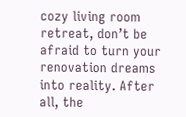cozy living room retreat, don’t be afraid to turn your renovation dreams into reality. After all, the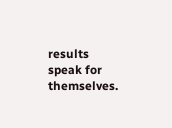results speak for themselves.